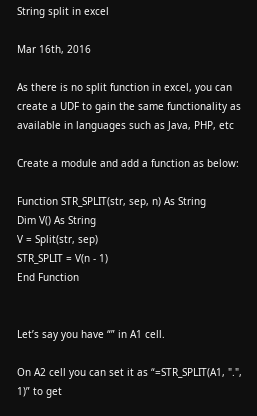String split in excel

Mar 16th, 2016

As there is no split function in excel, you can create a UDF to gain the same functionality as available in languages such as Java, PHP, etc

Create a module and add a function as below:

Function STR_SPLIT(str, sep, n) As String
Dim V() As String
V = Split(str, sep)
STR_SPLIT = V(n - 1)
End Function


Let’s say you have “” in A1 cell.

On A2 cell you can set it as “=STR_SPLIT(A1, ".", 1)” to get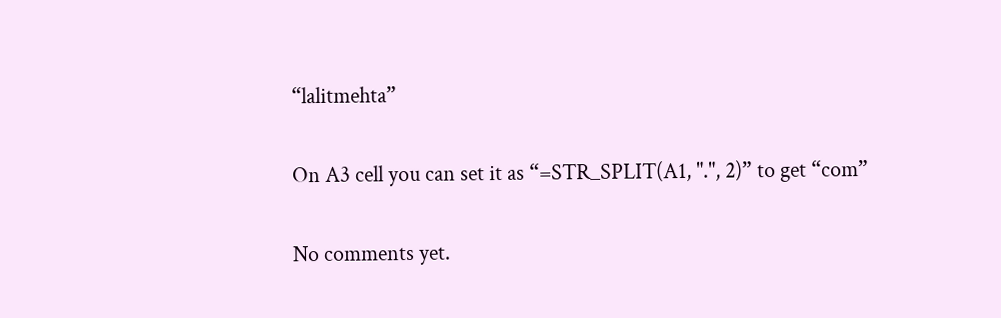“lalitmehta”

On A3 cell you can set it as “=STR_SPLIT(A1, ".", 2)” to get “com”

No comments yet.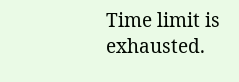Time limit is exhausted.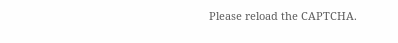Please reload the CAPTCHA.